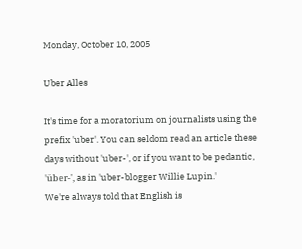Monday, October 10, 2005

Uber Alles

It's time for a moratorium on journalists using the prefix 'uber'. You can seldom read an article these days without 'uber-', or if you want to be pedantic, 'über-', as in 'uber-blogger Willie Lupin.'
We're always told that English is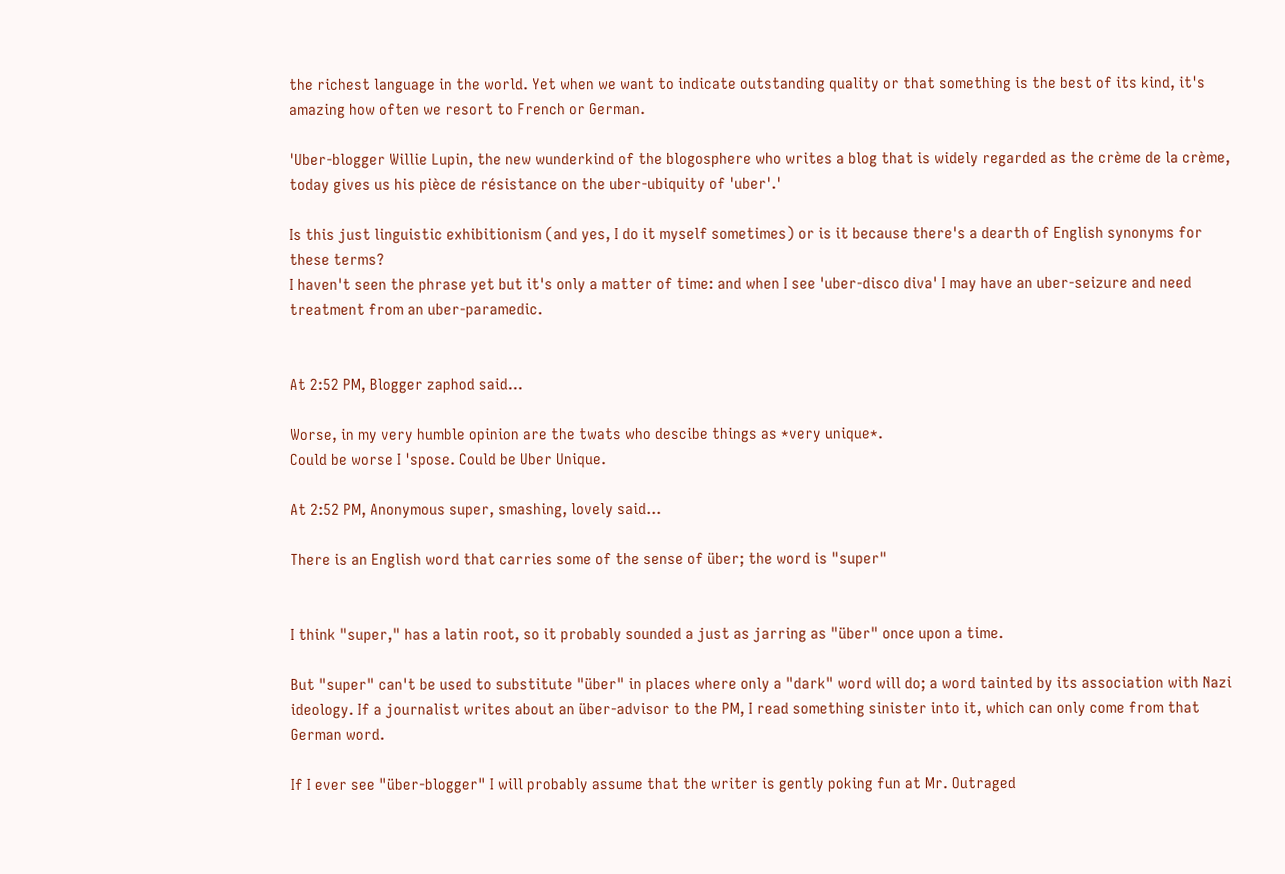the richest language in the world. Yet when we want to indicate outstanding quality or that something is the best of its kind, it's amazing how often we resort to French or German.

'Uber-blogger Willie Lupin, the new wunderkind of the blogosphere who writes a blog that is widely regarded as the crème de la crème, today gives us his pièce de résistance on the uber-ubiquity of 'uber'.'

Is this just linguistic exhibitionism (and yes, I do it myself sometimes) or is it because there's a dearth of English synonyms for these terms?
I haven't seen the phrase yet but it's only a matter of time: and when I see 'uber-disco diva' I may have an uber-seizure and need treatment from an uber-paramedic.


At 2:52 PM, Blogger zaphod said...

Worse, in my very humble opinion are the twats who descibe things as *very unique*.
Could be worse I 'spose. Could be Uber Unique.

At 2:52 PM, Anonymous super, smashing, lovely said...

There is an English word that carries some of the sense of über; the word is "super"


I think "super," has a latin root, so it probably sounded a just as jarring as "über" once upon a time.

But "super" can't be used to substitute "über" in places where only a "dark" word will do; a word tainted by its association with Nazi ideology. If a journalist writes about an über-advisor to the PM, I read something sinister into it, which can only come from that German word.

If I ever see "über-blogger" I will probably assume that the writer is gently poking fun at Mr. Outraged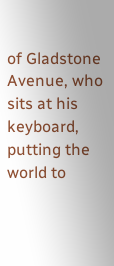of Gladstone Avenue, who sits at his keyboard, putting the world to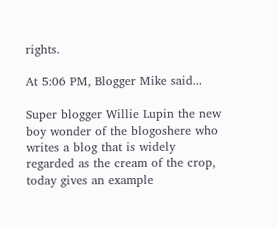rights.

At 5:06 PM, Blogger Mike said...

Super blogger Willie Lupin the new boy wonder of the blogoshere who writes a blog that is widely regarded as the cream of the crop, today gives an example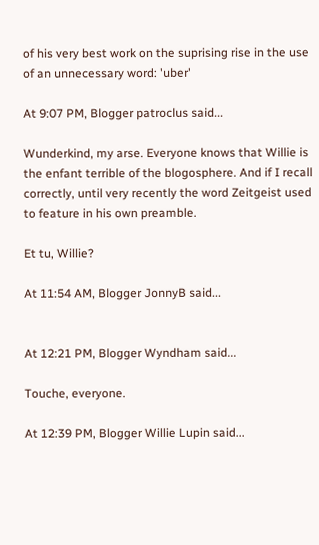of his very best work on the suprising rise in the use of an unnecessary word: 'uber'

At 9:07 PM, Blogger patroclus said...

Wunderkind, my arse. Everyone knows that Willie is the enfant terrible of the blogosphere. And if I recall correctly, until very recently the word Zeitgeist used to feature in his own preamble.

Et tu, Willie?

At 11:54 AM, Blogger JonnyB said...


At 12:21 PM, Blogger Wyndham said...

Touche, everyone.

At 12:39 PM, Blogger Willie Lupin said...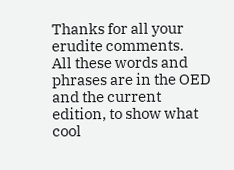Thanks for all your erudite comments.
All these words and phrases are in the OED and the current edition, to show what cool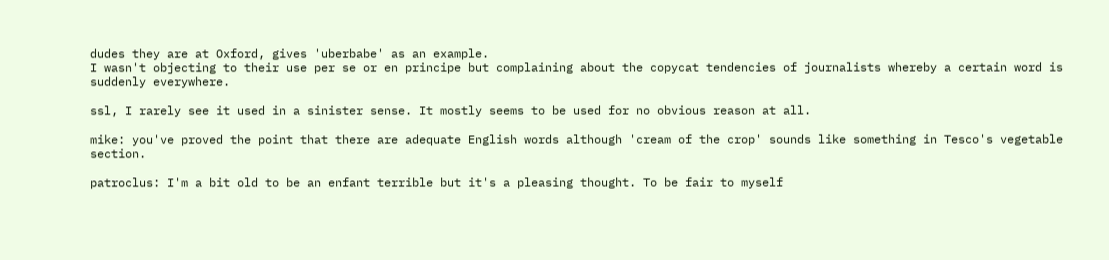dudes they are at Oxford, gives 'uberbabe' as an example.
I wasn't objecting to their use per se or en principe but complaining about the copycat tendencies of journalists whereby a certain word is suddenly everywhere.

ssl, I rarely see it used in a sinister sense. It mostly seems to be used for no obvious reason at all.

mike: you've proved the point that there are adequate English words although 'cream of the crop' sounds like something in Tesco's vegetable section.

patroclus: I'm a bit old to be an enfant terrible but it's a pleasing thought. To be fair to myself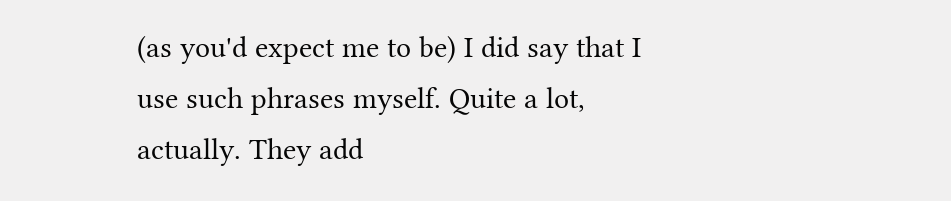(as you'd expect me to be) I did say that I use such phrases myself. Quite a lot, actually. They add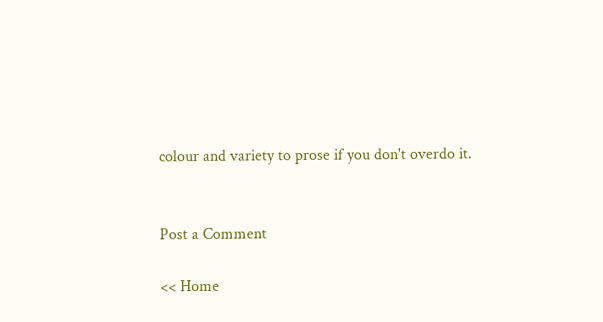colour and variety to prose if you don't overdo it.


Post a Comment

<< Home